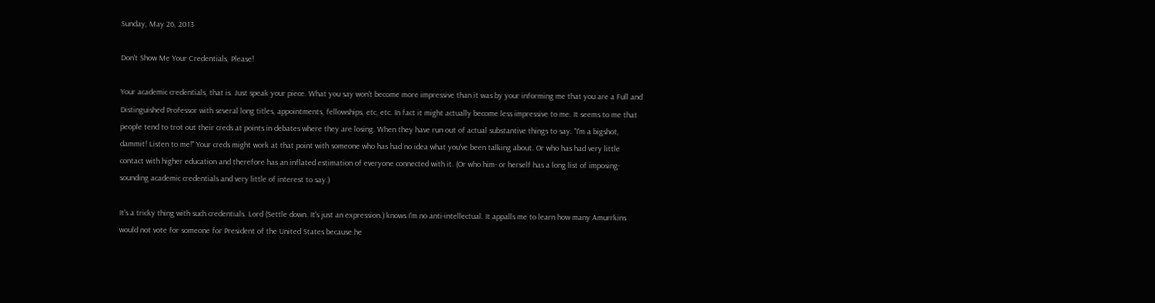Sunday, May 26, 2013

Don't Show Me Your Credentials, Please!

Your academic credentials, that is. Just speak your piece. What you say won't become more impressive than it was by your informing me that you are a Full and Distinguished Professor with several long titles, appointments, fellowships, etc, etc. In fact it might actually become less impressive to me. It seems to me that people tend to trot out their creds at points in debates where they are losing. When they have run out of actual substantive things to say. "I'm a bigshot, dammit! Listen to me!" Your creds might work at that point with someone who has had no idea what you've been talking about. Or who has had very little contact with higher education and therefore has an inflated estimation of everyone connected with it. (Or who him- or herself has a long list of imposing-sounding academic credentials and very little of interest to say.)

It's a tricky thing with such credentials. Lord (Settle down. It's just an expression.) knows I'm no anti-intellectual. It appalls me to learn how many Amurrkins would not vote for someone for President of the United States because he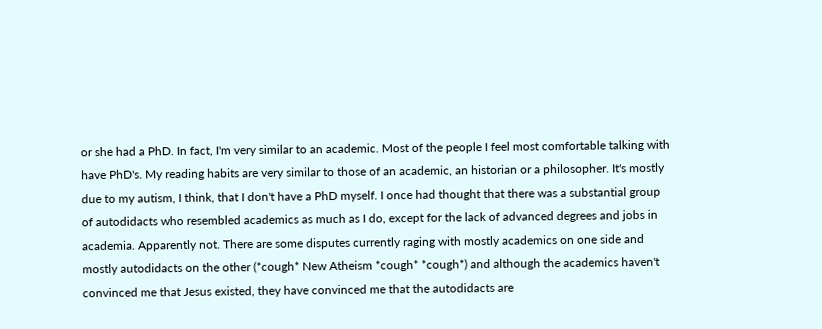or she had a PhD. In fact, I'm very similar to an academic. Most of the people I feel most comfortable talking with have PhD's. My reading habits are very similar to those of an academic, an historian or a philosopher. It's mostly due to my autism, I think, that I don't have a PhD myself. I once had thought that there was a substantial group of autodidacts who resembled academics as much as I do, except for the lack of advanced degrees and jobs in academia. Apparently not. There are some disputes currently raging with mostly academics on one side and mostly autodidacts on the other (*cough* New Atheism *cough* *cough*) and although the academics haven't convinced me that Jesus existed, they have convinced me that the autodidacts are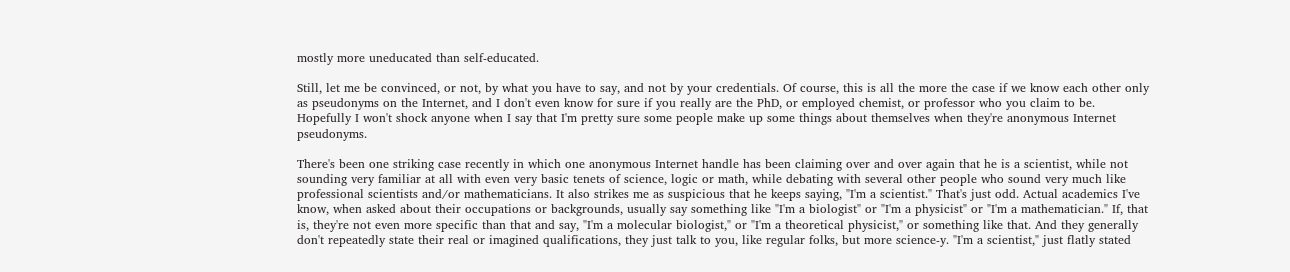mostly more uneducated than self-educated.

Still, let me be convinced, or not, by what you have to say, and not by your credentials. Of course, this is all the more the case if we know each other only as pseudonyms on the Internet, and I don't even know for sure if you really are the PhD, or employed chemist, or professor who you claim to be. Hopefully I won't shock anyone when I say that I'm pretty sure some people make up some things about themselves when they're anonymous Internet pseudonyms.

There's been one striking case recently in which one anonymous Internet handle has been claiming over and over again that he is a scientist, while not sounding very familiar at all with even very basic tenets of science, logic or math, while debating with several other people who sound very much like professional scientists and/or mathematicians. It also strikes me as suspicious that he keeps saying, "I'm a scientist." That's just odd. Actual academics I've know, when asked about their occupations or backgrounds, usually say something like "I'm a biologist" or "I'm a physicist" or "I'm a mathematician." If, that is, they're not even more specific than that and say, "I'm a molecular biologist," or "I'm a theoretical physicist," or something like that. And they generally don't repeatedly state their real or imagined qualifications, they just talk to you, like regular folks, but more science-y. "I'm a scientist," just flatly stated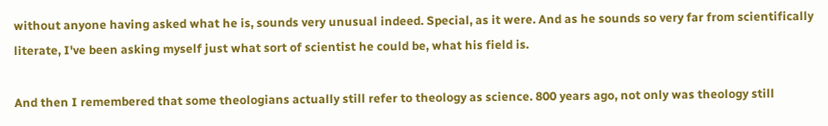without anyone having asked what he is, sounds very unusual indeed. Special, as it were. And as he sounds so very far from scientifically literate, I've been asking myself just what sort of scientist he could be, what his field is.

And then I remembered that some theologians actually still refer to theology as science. 800 years ago, not only was theology still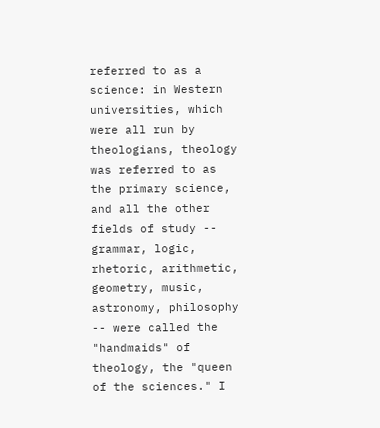referred to as a science: in Western universities, which were all run by theologians, theology was referred to as the primary science, and all the other fields of study -- grammar, logic, rhetoric, arithmetic, geometry, music, astronomy, philosophy -- were called the "handmaids" of theology, the "queen of the sciences." I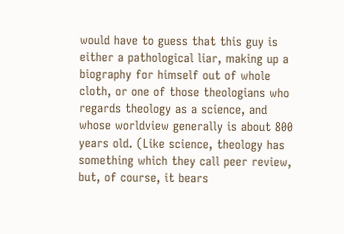would have to guess that this guy is either a pathological liar, making up a biography for himself out of whole cloth, or one of those theologians who regards theology as a science, and whose worldview generally is about 800 years old. (Like science, theology has something which they call peer review, but, of course, it bears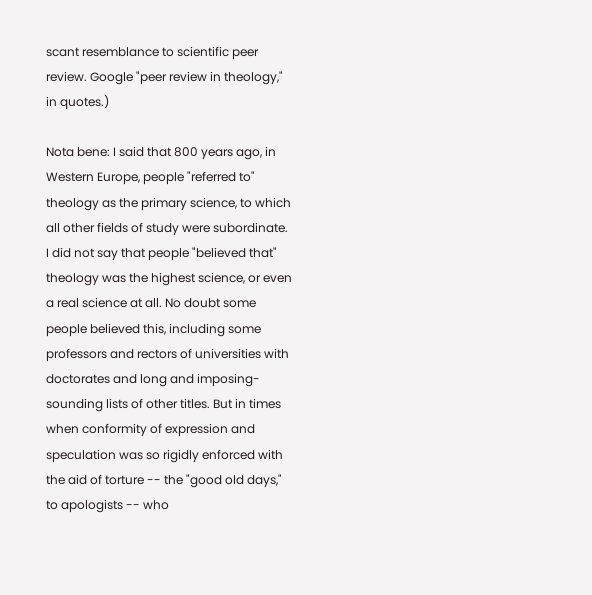scant resemblance to scientific peer review. Google "peer review in theology," in quotes.)

Nota bene: I said that 800 years ago, in Western Europe, people "referred to" theology as the primary science, to which all other fields of study were subordinate. I did not say that people "believed that" theology was the highest science, or even a real science at all. No doubt some people believed this, including some professors and rectors of universities with doctorates and long and imposing-sounding lists of other titles. But in times when conformity of expression and speculation was so rigidly enforced with the aid of torture -- the "good old days," to apologists -- who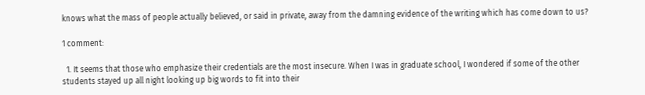knows what the mass of people actually believed, or said in private, away from the damning evidence of the writing which has come down to us?

1 comment:

  1. It seems that those who emphasize their credentials are the most insecure. When I was in graduate school, I wondered if some of the other students stayed up all night looking up big words to fit into their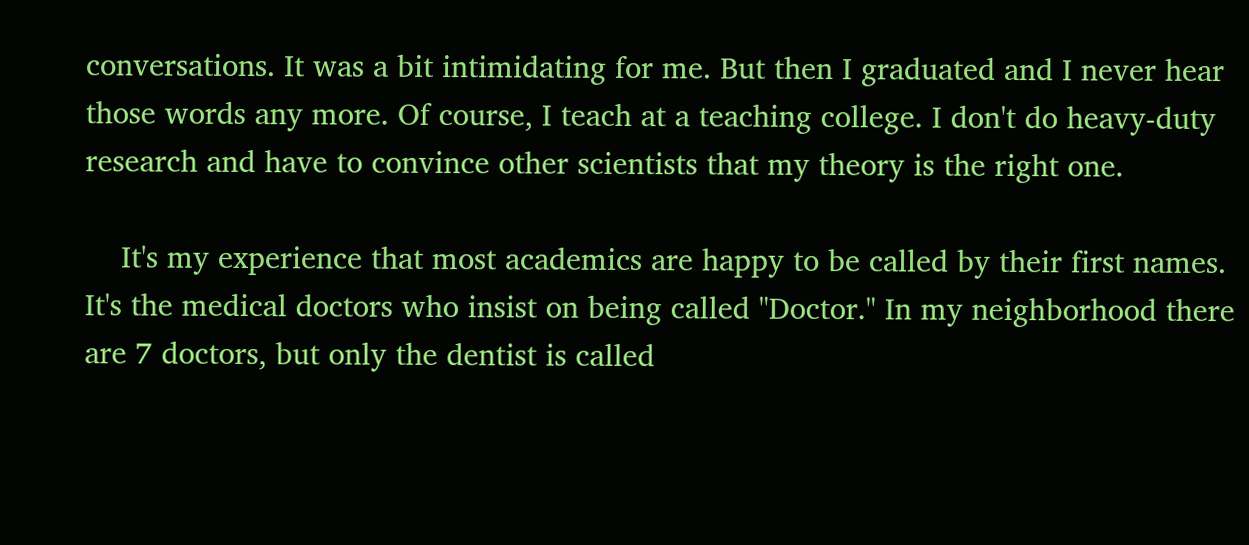conversations. It was a bit intimidating for me. But then I graduated and I never hear those words any more. Of course, I teach at a teaching college. I don't do heavy-duty research and have to convince other scientists that my theory is the right one.

    It's my experience that most academics are happy to be called by their first names. It's the medical doctors who insist on being called "Doctor." In my neighborhood there are 7 doctors, but only the dentist is called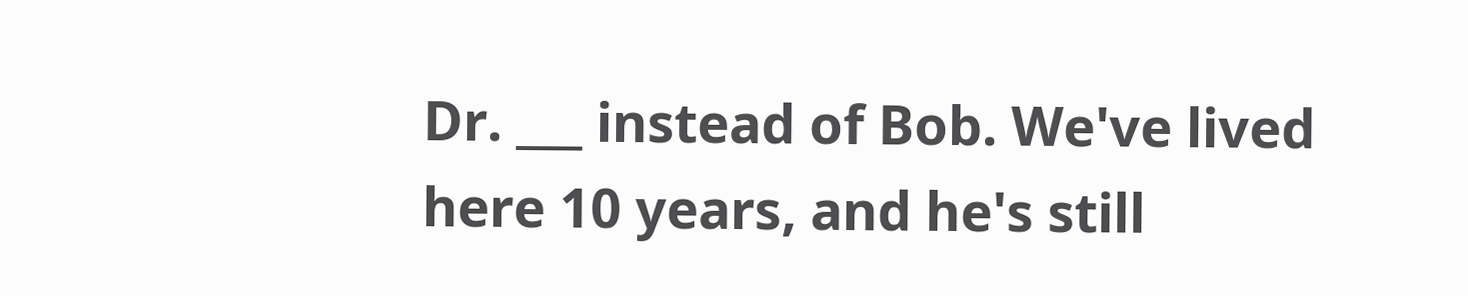Dr. ___ instead of Bob. We've lived here 10 years, and he's still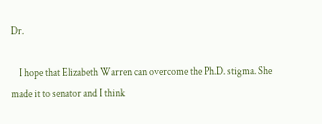Dr.

    I hope that Elizabeth Warren can overcome the Ph.D. stigma. She made it to senator and I think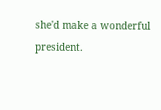she'd make a wonderful president.